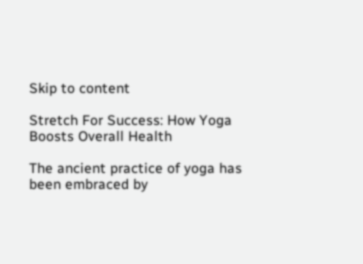Skip to content

Stretch For Success: How Yoga Boosts Overall Health

The ancient practice of yoga has been embraced by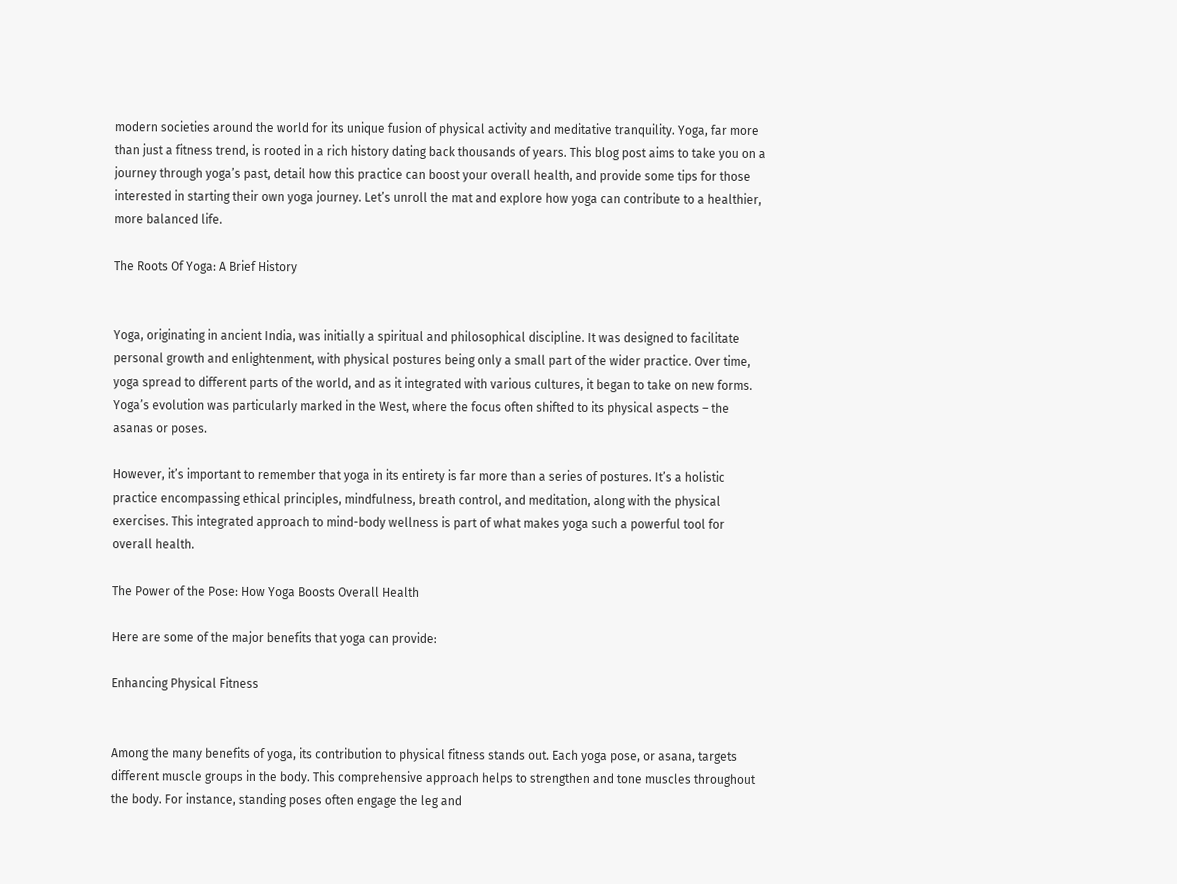modern societies around the world for its unique fusion of physical activity and meditative tranquility. Yoga, far more than just a fitness trend, is rooted in a rich history dating back thousands of years. This blog post aims to take you on a journey through yoga’s past, detail how this practice can boost your overall health, and provide some tips for those interested in starting their own yoga journey. Let’s unroll the mat and explore how yoga can contribute to a healthier, more balanced life.

The Roots Of Yoga: A Brief History


Yoga, originating in ancient India, was initially a spiritual and philosophical discipline. It was designed to facilitate personal growth and enlightenment, with physical postures being only a small part of the wider practice. Over time, yoga spread to different parts of the world, and as it integrated with various cultures, it began to take on new forms. Yoga’s evolution was particularly marked in the West, where the focus often shifted to its physical aspects – the asanas or poses.

However, it’s important to remember that yoga in its entirety is far more than a series of postures. It’s a holistic practice encompassing ethical principles, mindfulness, breath control, and meditation, along with the physical exercises. This integrated approach to mind-body wellness is part of what makes yoga such a powerful tool for overall health.

The Power of the Pose: How Yoga Boosts Overall Health

Here are some of the major benefits that yoga can provide:

Enhancing Physical Fitness


Among the many benefits of yoga, its contribution to physical fitness stands out. Each yoga pose, or asana, targets different muscle groups in the body. This comprehensive approach helps to strengthen and tone muscles throughout the body. For instance, standing poses often engage the leg and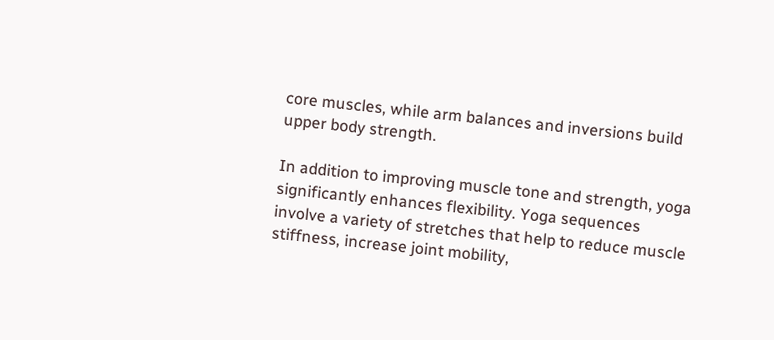core muscles, while arm balances and inversions build upper body strength.

In addition to improving muscle tone and strength, yoga significantly enhances flexibility. Yoga sequences involve a variety of stretches that help to reduce muscle stiffness, increase joint mobility,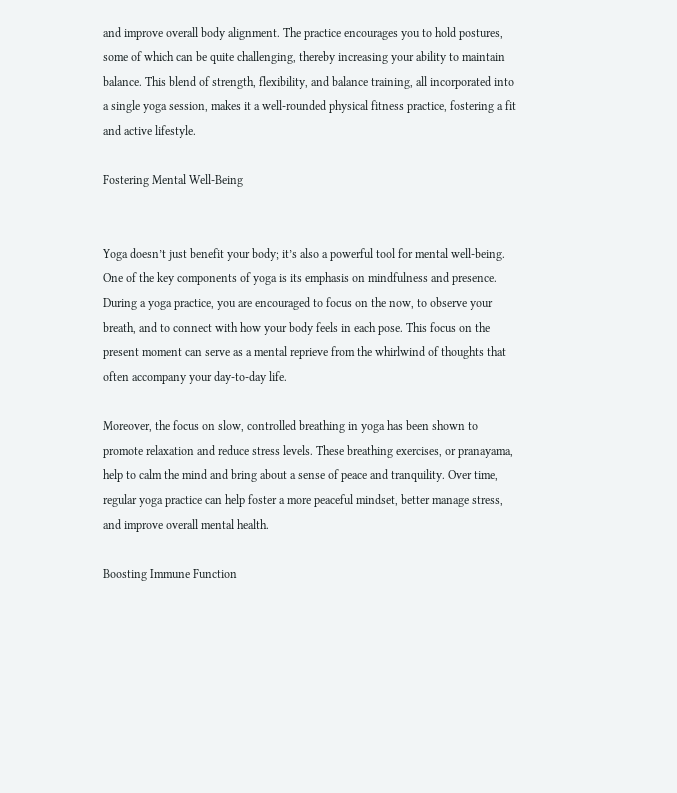and improve overall body alignment. The practice encourages you to hold postures, some of which can be quite challenging, thereby increasing your ability to maintain balance. This blend of strength, flexibility, and balance training, all incorporated into a single yoga session, makes it a well-rounded physical fitness practice, fostering a fit and active lifestyle.

Fostering Mental Well-Being


Yoga doesn’t just benefit your body; it’s also a powerful tool for mental well-being. One of the key components of yoga is its emphasis on mindfulness and presence. During a yoga practice, you are encouraged to focus on the now, to observe your breath, and to connect with how your body feels in each pose. This focus on the present moment can serve as a mental reprieve from the whirlwind of thoughts that often accompany your day-to-day life.

Moreover, the focus on slow, controlled breathing in yoga has been shown to promote relaxation and reduce stress levels. These breathing exercises, or pranayama, help to calm the mind and bring about a sense of peace and tranquility. Over time, regular yoga practice can help foster a more peaceful mindset, better manage stress, and improve overall mental health.

Boosting Immune Function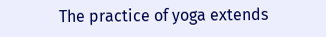The practice of yoga extends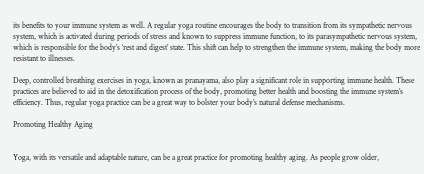its benefits to your immune system as well. A regular yoga routine encourages the body to transition from its sympathetic nervous system, which is activated during periods of stress and known to suppress immune function, to its parasympathetic nervous system, which is responsible for the body’s ‘rest and digest’ state. This shift can help to strengthen the immune system, making the body more resistant to illnesses.

Deep, controlled breathing exercises in yoga, known as pranayama, also play a significant role in supporting immune health. These practices are believed to aid in the detoxification process of the body, promoting better health and boosting the immune system’s efficiency. Thus, regular yoga practice can be a great way to bolster your body’s natural defense mechanisms.

Promoting Healthy Aging


Yoga, with its versatile and adaptable nature, can be a great practice for promoting healthy aging. As people grow older,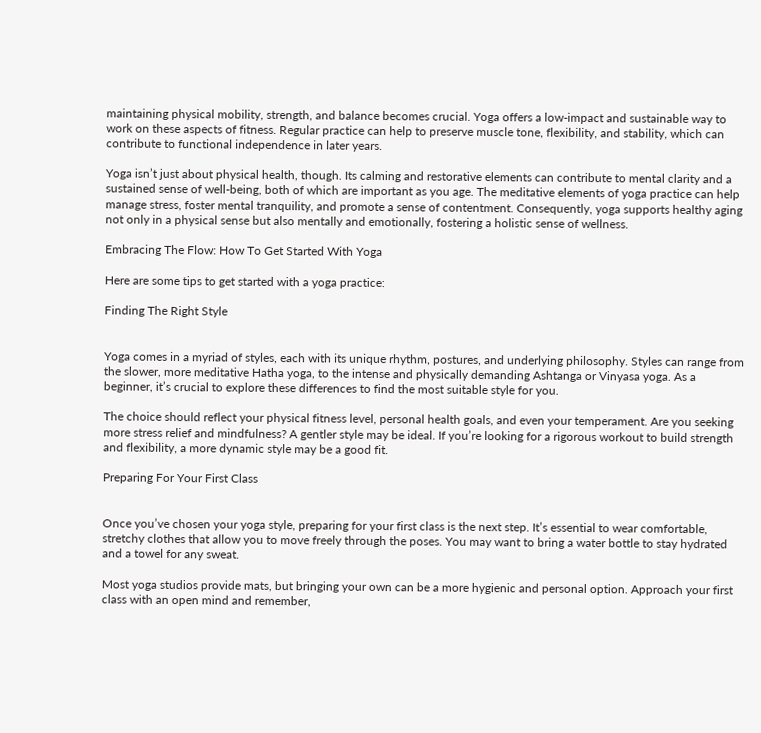maintaining physical mobility, strength, and balance becomes crucial. Yoga offers a low-impact and sustainable way to work on these aspects of fitness. Regular practice can help to preserve muscle tone, flexibility, and stability, which can contribute to functional independence in later years.

Yoga isn’t just about physical health, though. Its calming and restorative elements can contribute to mental clarity and a sustained sense of well-being, both of which are important as you age. The meditative elements of yoga practice can help manage stress, foster mental tranquility, and promote a sense of contentment. Consequently, yoga supports healthy aging not only in a physical sense but also mentally and emotionally, fostering a holistic sense of wellness.

Embracing The Flow: How To Get Started With Yoga

Here are some tips to get started with a yoga practice:

Finding The Right Style


Yoga comes in a myriad of styles, each with its unique rhythm, postures, and underlying philosophy. Styles can range from the slower, more meditative Hatha yoga, to the intense and physically demanding Ashtanga or Vinyasa yoga. As a beginner, it’s crucial to explore these differences to find the most suitable style for you.

The choice should reflect your physical fitness level, personal health goals, and even your temperament. Are you seeking more stress relief and mindfulness? A gentler style may be ideal. If you’re looking for a rigorous workout to build strength and flexibility, a more dynamic style may be a good fit.

Preparing For Your First Class


Once you’ve chosen your yoga style, preparing for your first class is the next step. It’s essential to wear comfortable, stretchy clothes that allow you to move freely through the poses. You may want to bring a water bottle to stay hydrated and a towel for any sweat.

Most yoga studios provide mats, but bringing your own can be a more hygienic and personal option. Approach your first class with an open mind and remember,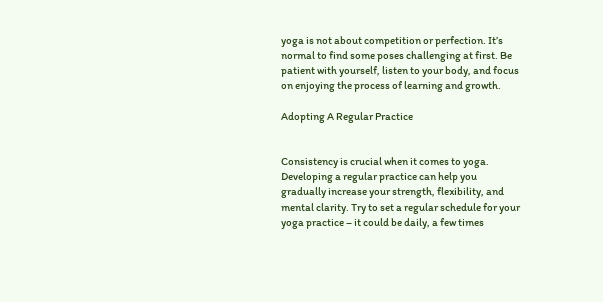yoga is not about competition or perfection. It’s normal to find some poses challenging at first. Be patient with yourself, listen to your body, and focus on enjoying the process of learning and growth.

Adopting A Regular Practice


Consistency is crucial when it comes to yoga. Developing a regular practice can help you gradually increase your strength, flexibility, and mental clarity. Try to set a regular schedule for your yoga practice – it could be daily, a few times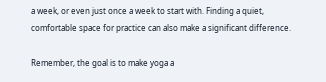a week, or even just once a week to start with. Finding a quiet, comfortable space for practice can also make a significant difference.

Remember, the goal is to make yoga a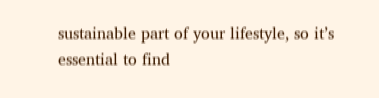sustainable part of your lifestyle, so it’s essential to find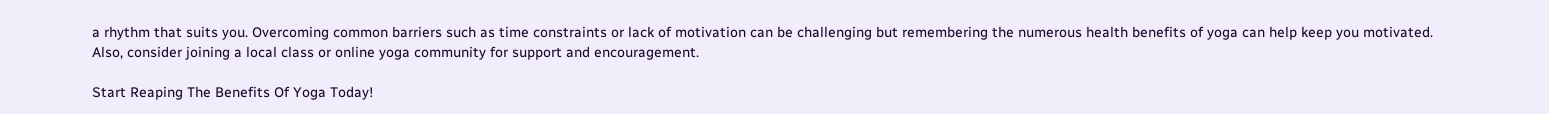a rhythm that suits you. Overcoming common barriers such as time constraints or lack of motivation can be challenging but remembering the numerous health benefits of yoga can help keep you motivated. Also, consider joining a local class or online yoga community for support and encouragement.

Start Reaping The Benefits Of Yoga Today!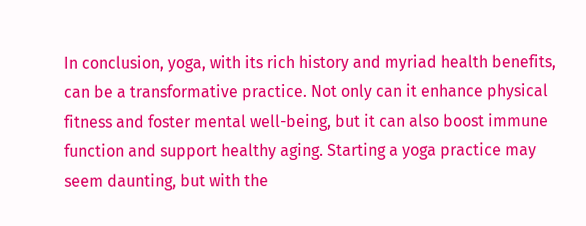In conclusion, yoga, with its rich history and myriad health benefits, can be a transformative practice. Not only can it enhance physical fitness and foster mental well-being, but it can also boost immune function and support healthy aging. Starting a yoga practice may seem daunting, but with the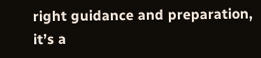right guidance and preparation, it’s a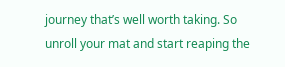journey that’s well worth taking. So unroll your mat and start reaping the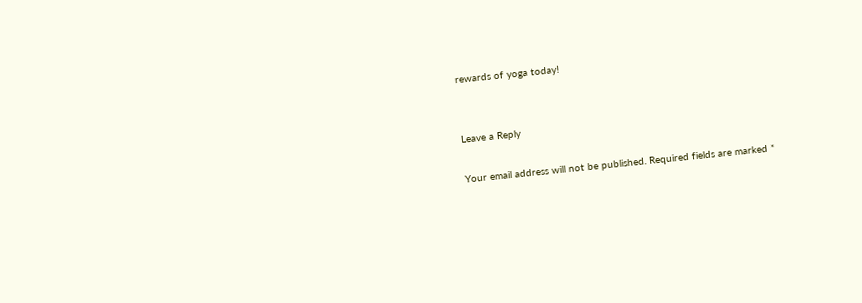rewards of yoga today!


Leave a Reply

Your email address will not be published. Required fields are marked *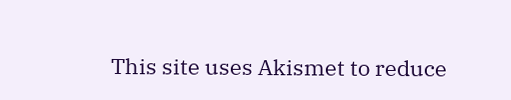This site uses Akismet to reduce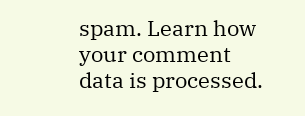spam. Learn how your comment data is processed.